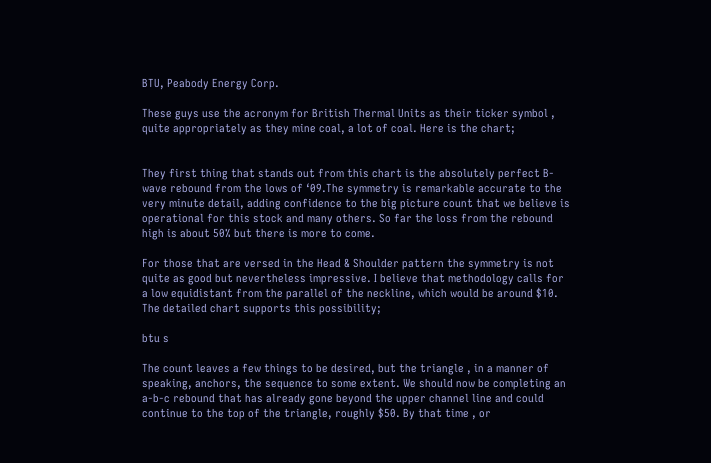BTU, Peabody Energy Corp.

These guys use the acronym for British Thermal Units as their ticker symbol , quite appropriately as they mine coal, a lot of coal. Here is the chart;


They first thing that stands out from this chart is the absolutely perfect B-wave rebound from the lows of ‘09.The symmetry is remarkable accurate to the very minute detail, adding confidence to the big picture count that we believe is operational for this stock and many others. So far the loss from the rebound high is about 50% but there is more to come.

For those that are versed in the Head & Shoulder pattern the symmetry is not quite as good but nevertheless impressive. I believe that methodology calls for a low equidistant from the parallel of the neckline, which would be around $10. The detailed chart supports this possibility;

btu s

The count leaves a few things to be desired, but the triangle , in a manner of speaking, anchors, the sequence to some extent. We should now be completing an a-b-c rebound that has already gone beyond the upper channel line and could continue to the top of the triangle, roughly $50. By that time , or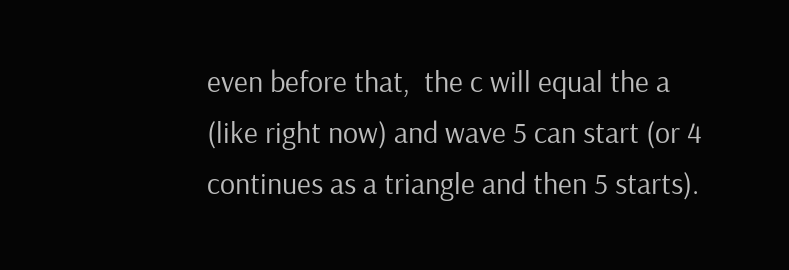even before that,  the c will equal the a (like right now) and wave 5 can start (or 4 continues as a triangle and then 5 starts).